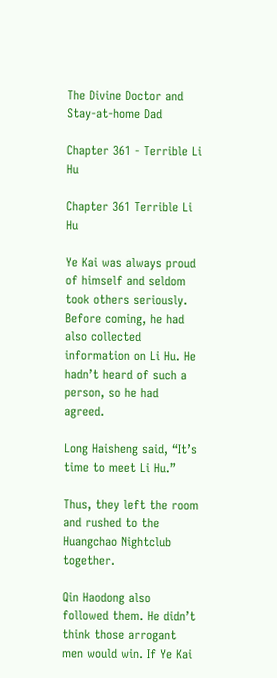The Divine Doctor and Stay-at-home Dad

Chapter 361 - Terrible Li Hu

Chapter 361 Terrible Li Hu

Ye Kai was always proud of himself and seldom took others seriously. Before coming, he had also collected information on Li Hu. He hadn’t heard of such a person, so he had agreed.

Long Haisheng said, “It’s time to meet Li Hu.”

Thus, they left the room and rushed to the Huangchao Nightclub together.

Qin Haodong also followed them. He didn’t think those arrogant men would win. If Ye Kai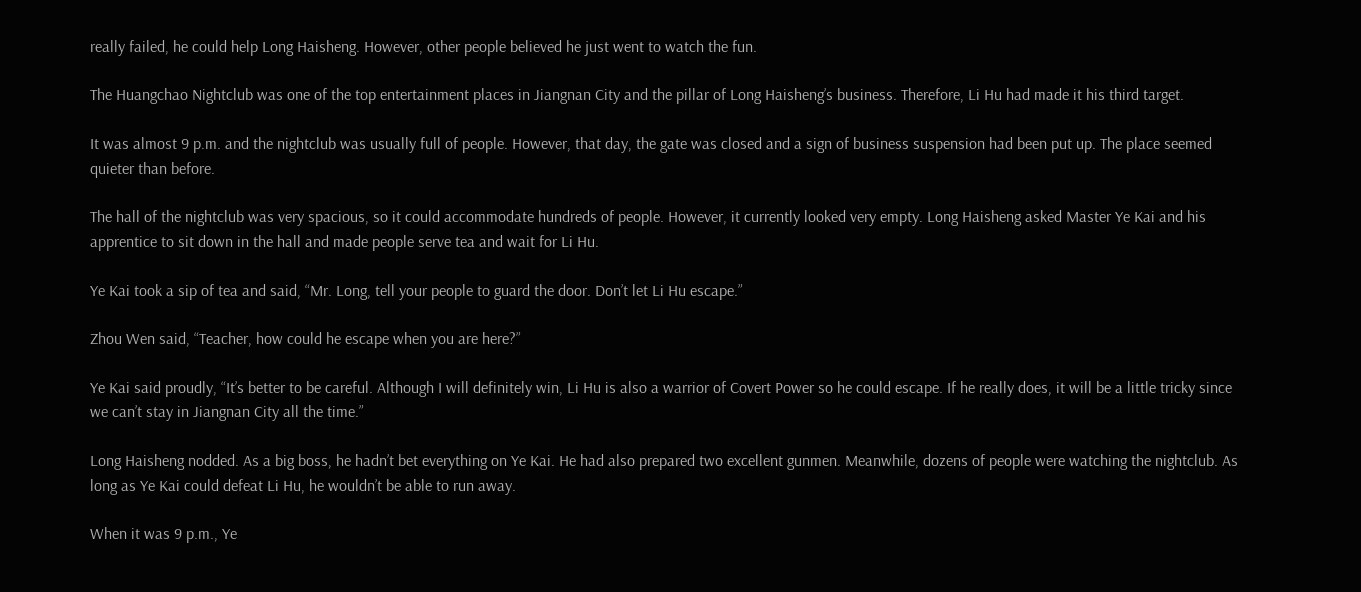really failed, he could help Long Haisheng. However, other people believed he just went to watch the fun.

The Huangchao Nightclub was one of the top entertainment places in Jiangnan City and the pillar of Long Haisheng’s business. Therefore, Li Hu had made it his third target.

It was almost 9 p.m. and the nightclub was usually full of people. However, that day, the gate was closed and a sign of business suspension had been put up. The place seemed quieter than before.

The hall of the nightclub was very spacious, so it could accommodate hundreds of people. However, it currently looked very empty. Long Haisheng asked Master Ye Kai and his apprentice to sit down in the hall and made people serve tea and wait for Li Hu.

Ye Kai took a sip of tea and said, “Mr. Long, tell your people to guard the door. Don’t let Li Hu escape.”

Zhou Wen said, “Teacher, how could he escape when you are here?”

Ye Kai said proudly, “It’s better to be careful. Although I will definitely win, Li Hu is also a warrior of Covert Power so he could escape. If he really does, it will be a little tricky since we can’t stay in Jiangnan City all the time.”

Long Haisheng nodded. As a big boss, he hadn’t bet everything on Ye Kai. He had also prepared two excellent gunmen. Meanwhile, dozens of people were watching the nightclub. As long as Ye Kai could defeat Li Hu, he wouldn’t be able to run away.

When it was 9 p.m., Ye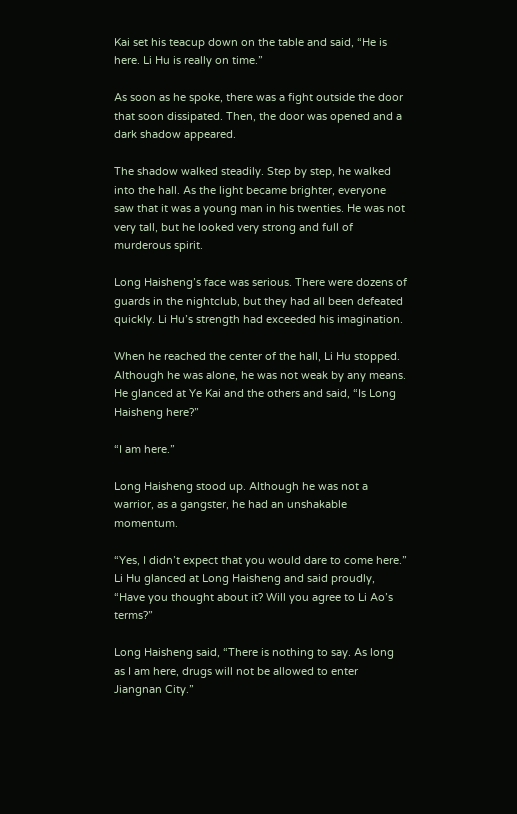Kai set his teacup down on the table and said, “He is here. Li Hu is really on time.”

As soon as he spoke, there was a fight outside the door that soon dissipated. Then, the door was opened and a dark shadow appeared.

The shadow walked steadily. Step by step, he walked into the hall. As the light became brighter, everyone saw that it was a young man in his twenties. He was not very tall, but he looked very strong and full of murderous spirit.

Long Haisheng’s face was serious. There were dozens of guards in the nightclub, but they had all been defeated quickly. Li Hu’s strength had exceeded his imagination.

When he reached the center of the hall, Li Hu stopped. Although he was alone, he was not weak by any means. He glanced at Ye Kai and the others and said, “Is Long Haisheng here?”

“I am here.”

Long Haisheng stood up. Although he was not a warrior, as a gangster, he had an unshakable momentum.

“Yes, I didn’t expect that you would dare to come here.” Li Hu glanced at Long Haisheng and said proudly, “Have you thought about it? Will you agree to Li Ao’s terms?”

Long Haisheng said, “There is nothing to say. As long as I am here, drugs will not be allowed to enter Jiangnan City.”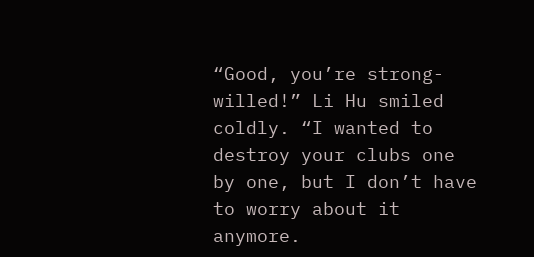“Good, you’re strong-willed!” Li Hu smiled coldly. “I wanted to destroy your clubs one by one, but I don’t have to worry about it anymore.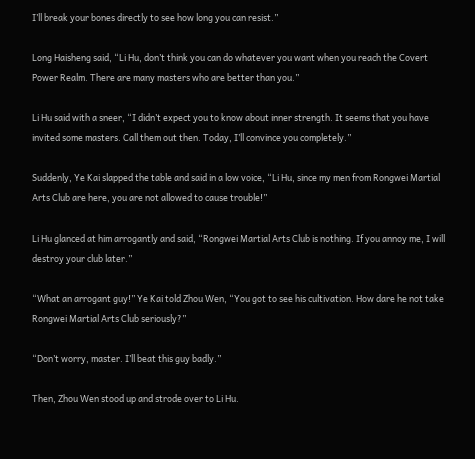I’ll break your bones directly to see how long you can resist.”

Long Haisheng said, “Li Hu, don’t think you can do whatever you want when you reach the Covert Power Realm. There are many masters who are better than you.”

Li Hu said with a sneer, “I didn’t expect you to know about inner strength. It seems that you have invited some masters. Call them out then. Today, I’ll convince you completely.”

Suddenly, Ye Kai slapped the table and said in a low voice, “Li Hu, since my men from Rongwei Martial Arts Club are here, you are not allowed to cause trouble!”

Li Hu glanced at him arrogantly and said, “Rongwei Martial Arts Club is nothing. If you annoy me, I will destroy your club later.”

“What an arrogant guy!” Ye Kai told Zhou Wen, “You got to see his cultivation. How dare he not take Rongwei Martial Arts Club seriously?”

“Don’t worry, master. I’ll beat this guy badly.”

Then, Zhou Wen stood up and strode over to Li Hu.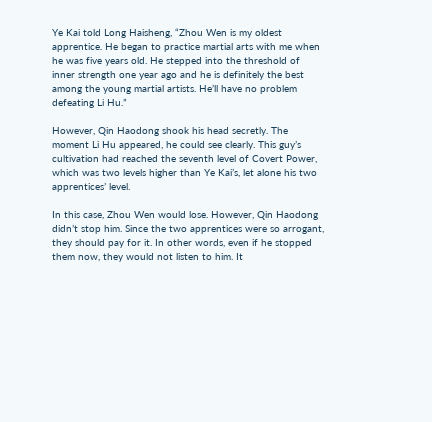Ye Kai told Long Haisheng, “Zhou Wen is my oldest apprentice. He began to practice martial arts with me when he was five years old. He stepped into the threshold of inner strength one year ago and he is definitely the best among the young martial artists. He’ll have no problem defeating Li Hu.”

However, Qin Haodong shook his head secretly. The moment Li Hu appeared, he could see clearly. This guy’s cultivation had reached the seventh level of Covert Power, which was two levels higher than Ye Kai’s, let alone his two apprentices’ level.

In this case, Zhou Wen would lose. However, Qin Haodong didn’t stop him. Since the two apprentices were so arrogant, they should pay for it. In other words, even if he stopped them now, they would not listen to him. It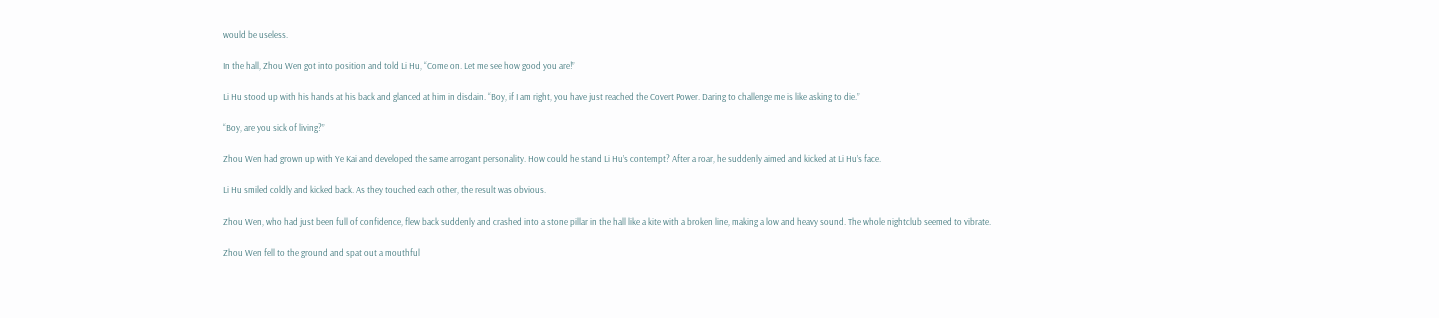would be useless.

In the hall, Zhou Wen got into position and told Li Hu, “Come on. Let me see how good you are!”

Li Hu stood up with his hands at his back and glanced at him in disdain. “Boy, if I am right, you have just reached the Covert Power. Daring to challenge me is like asking to die.”

“Boy, are you sick of living?”

Zhou Wen had grown up with Ye Kai and developed the same arrogant personality. How could he stand Li Hu’s contempt? After a roar, he suddenly aimed and kicked at Li Hu’s face.

Li Hu smiled coldly and kicked back. As they touched each other, the result was obvious.

Zhou Wen, who had just been full of confidence, flew back suddenly and crashed into a stone pillar in the hall like a kite with a broken line, making a low and heavy sound. The whole nightclub seemed to vibrate.

Zhou Wen fell to the ground and spat out a mouthful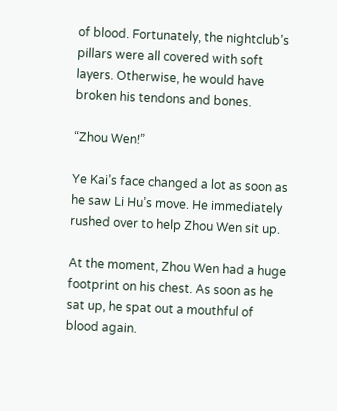of blood. Fortunately, the nightclub’s pillars were all covered with soft layers. Otherwise, he would have broken his tendons and bones.

“Zhou Wen!”

Ye Kai’s face changed a lot as soon as he saw Li Hu’s move. He immediately rushed over to help Zhou Wen sit up.

At the moment, Zhou Wen had a huge footprint on his chest. As soon as he sat up, he spat out a mouthful of blood again.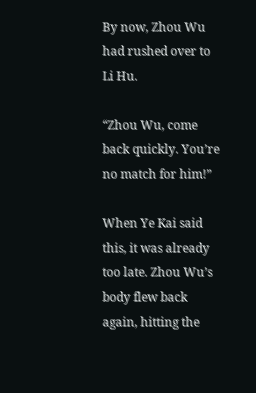By now, Zhou Wu had rushed over to Li Hu.

“Zhou Wu, come back quickly. You’re no match for him!”

When Ye Kai said this, it was already too late. Zhou Wu’s body flew back again, hitting the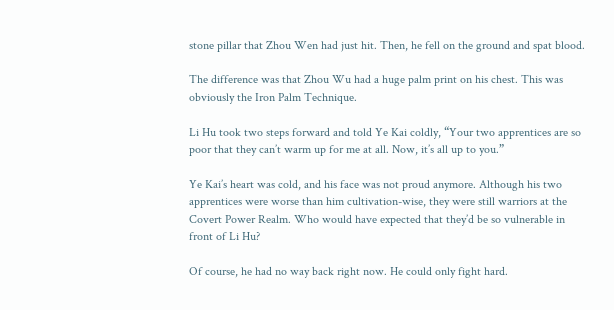stone pillar that Zhou Wen had just hit. Then, he fell on the ground and spat blood.

The difference was that Zhou Wu had a huge palm print on his chest. This was obviously the Iron Palm Technique.

Li Hu took two steps forward and told Ye Kai coldly, “Your two apprentices are so poor that they can’t warm up for me at all. Now, it’s all up to you.”

Ye Kai’s heart was cold, and his face was not proud anymore. Although his two apprentices were worse than him cultivation-wise, they were still warriors at the Covert Power Realm. Who would have expected that they’d be so vulnerable in front of Li Hu?

Of course, he had no way back right now. He could only fight hard.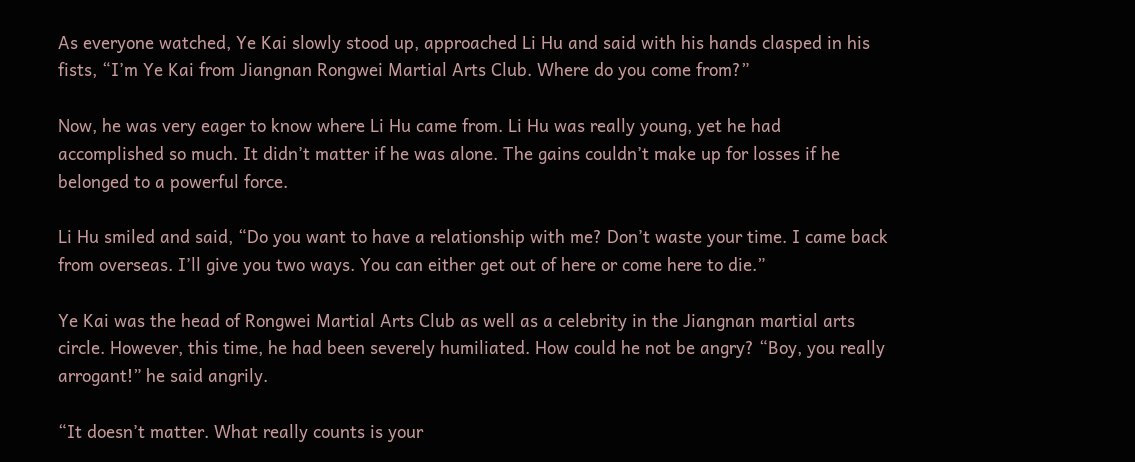As everyone watched, Ye Kai slowly stood up, approached Li Hu and said with his hands clasped in his fists, “I’m Ye Kai from Jiangnan Rongwei Martial Arts Club. Where do you come from?”

Now, he was very eager to know where Li Hu came from. Li Hu was really young, yet he had accomplished so much. It didn’t matter if he was alone. The gains couldn’t make up for losses if he belonged to a powerful force.

Li Hu smiled and said, “Do you want to have a relationship with me? Don’t waste your time. I came back from overseas. I’ll give you two ways. You can either get out of here or come here to die.”

Ye Kai was the head of Rongwei Martial Arts Club as well as a celebrity in the Jiangnan martial arts circle. However, this time, he had been severely humiliated. How could he not be angry? “Boy, you really arrogant!” he said angrily.

“It doesn’t matter. What really counts is your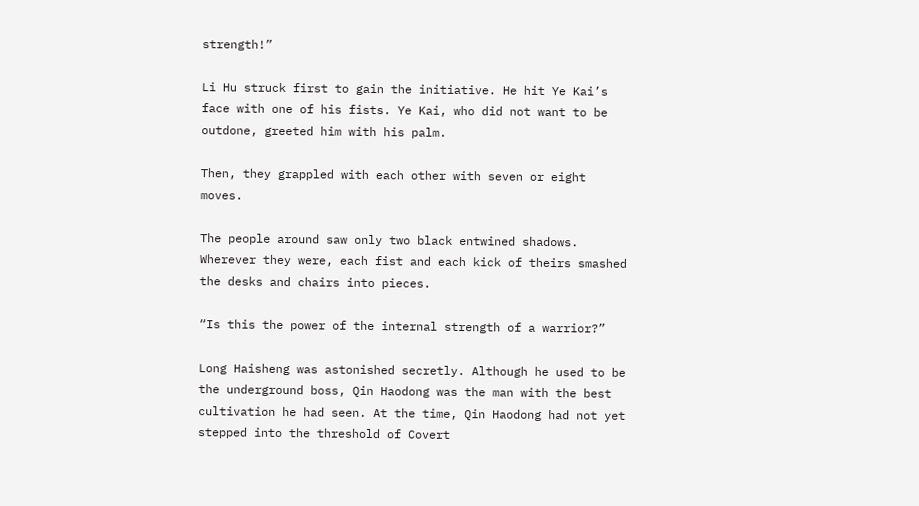strength!”

Li Hu struck first to gain the initiative. He hit Ye Kai’s face with one of his fists. Ye Kai, who did not want to be outdone, greeted him with his palm.

Then, they grappled with each other with seven or eight moves.

The people around saw only two black entwined shadows. Wherever they were, each fist and each kick of theirs smashed the desks and chairs into pieces.

“Is this the power of the internal strength of a warrior?”

Long Haisheng was astonished secretly. Although he used to be the underground boss, Qin Haodong was the man with the best cultivation he had seen. At the time, Qin Haodong had not yet stepped into the threshold of Covert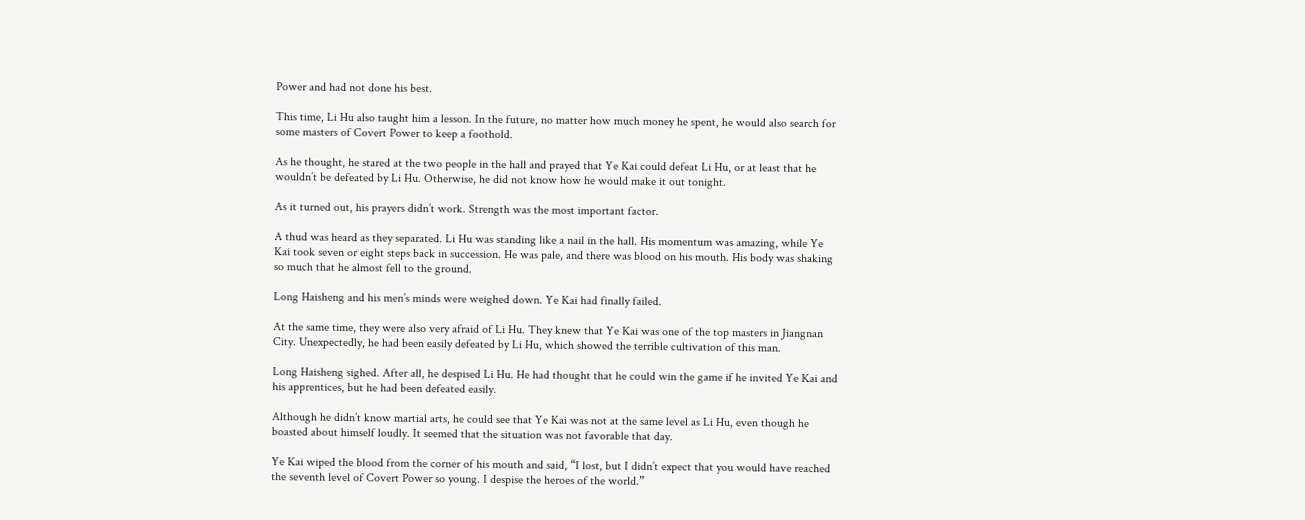Power and had not done his best.

This time, Li Hu also taught him a lesson. In the future, no matter how much money he spent, he would also search for some masters of Covert Power to keep a foothold.

As he thought, he stared at the two people in the hall and prayed that Ye Kai could defeat Li Hu, or at least that he wouldn’t be defeated by Li Hu. Otherwise, he did not know how he would make it out tonight.

As it turned out, his prayers didn’t work. Strength was the most important factor.

A thud was heard as they separated. Li Hu was standing like a nail in the hall. His momentum was amazing, while Ye Kai took seven or eight steps back in succession. He was pale, and there was blood on his mouth. His body was shaking so much that he almost fell to the ground.

Long Haisheng and his men’s minds were weighed down. Ye Kai had finally failed.

At the same time, they were also very afraid of Li Hu. They knew that Ye Kai was one of the top masters in Jiangnan City. Unexpectedly, he had been easily defeated by Li Hu, which showed the terrible cultivation of this man.

Long Haisheng sighed. After all, he despised Li Hu. He had thought that he could win the game if he invited Ye Kai and his apprentices, but he had been defeated easily.

Although he didn’t know martial arts, he could see that Ye Kai was not at the same level as Li Hu, even though he boasted about himself loudly. It seemed that the situation was not favorable that day.

Ye Kai wiped the blood from the corner of his mouth and said, “I lost, but I didn’t expect that you would have reached the seventh level of Covert Power so young. I despise the heroes of the world.”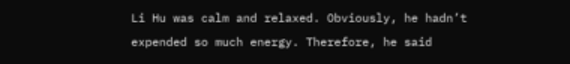Li Hu was calm and relaxed. Obviously, he hadn’t expended so much energy. Therefore, he said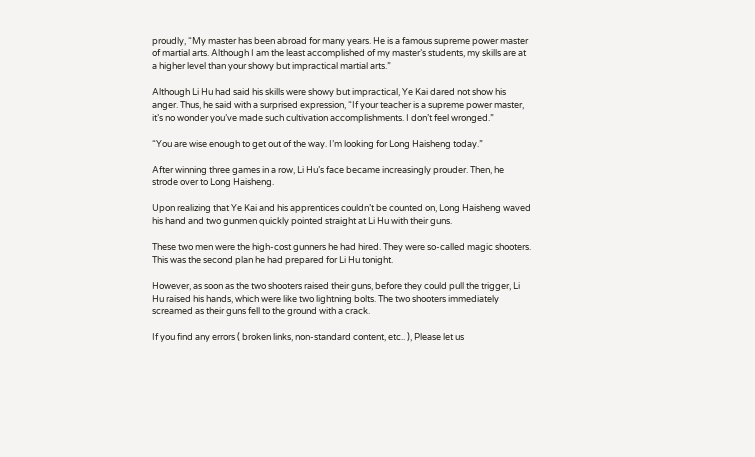proudly, “My master has been abroad for many years. He is a famous supreme power master of martial arts. Although I am the least accomplished of my master’s students, my skills are at a higher level than your showy but impractical martial arts.”

Although Li Hu had said his skills were showy but impractical, Ye Kai dared not show his anger. Thus, he said with a surprised expression, “If your teacher is a supreme power master, it’s no wonder you’ve made such cultivation accomplishments. I don’t feel wronged.”

“You are wise enough to get out of the way. I’m looking for Long Haisheng today.”

After winning three games in a row, Li Hu’s face became increasingly prouder. Then, he strode over to Long Haisheng.

Upon realizing that Ye Kai and his apprentices couldn’t be counted on, Long Haisheng waved his hand and two gunmen quickly pointed straight at Li Hu with their guns.

These two men were the high-cost gunners he had hired. They were so-called magic shooters. This was the second plan he had prepared for Li Hu tonight.

However, as soon as the two shooters raised their guns, before they could pull the trigger, Li Hu raised his hands, which were like two lightning bolts. The two shooters immediately screamed as their guns fell to the ground with a crack.

If you find any errors ( broken links, non-standard content, etc.. ), Please let us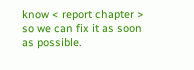know < report chapter > so we can fix it as soon as possible.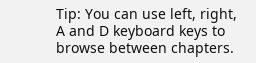Tip: You can use left, right, A and D keyboard keys to browse between chapters.